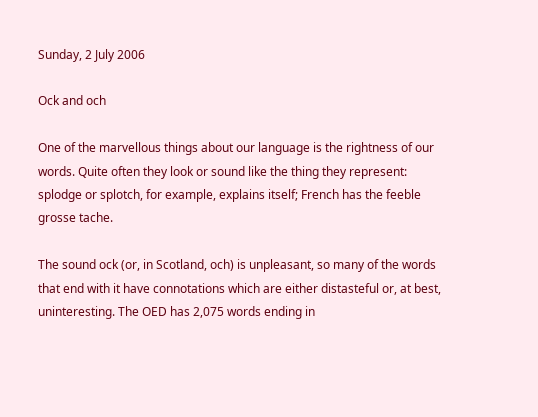Sunday, 2 July 2006

Ock and och

One of the marvellous things about our language is the rightness of our words. Quite often they look or sound like the thing they represent: splodge or splotch, for example, explains itself; French has the feeble grosse tache.

The sound ock (or, in Scotland, och) is unpleasant, so many of the words that end with it have connotations which are either distasteful or, at best, uninteresting. The OED has 2,075 words ending in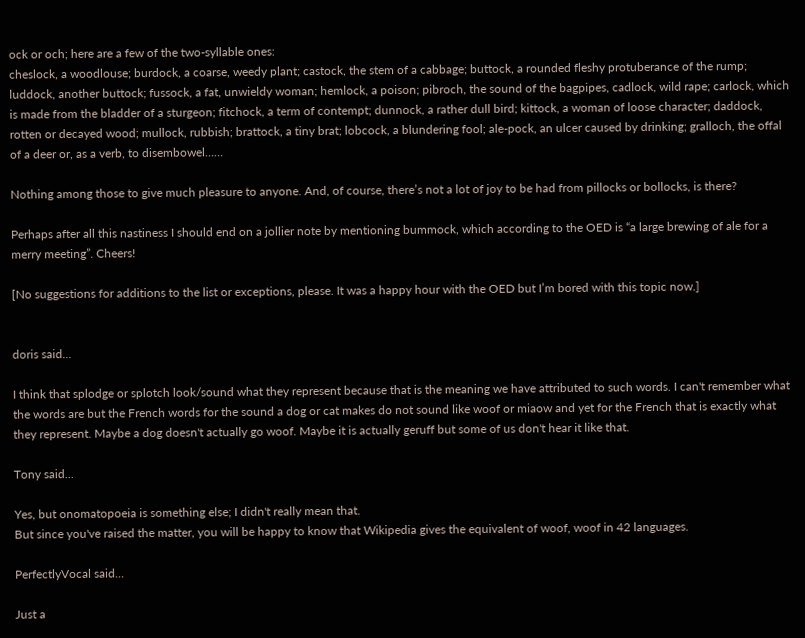ock or och; here are a few of the two-syllable ones:
cheslock, a woodlouse; burdock, a coarse, weedy plant; castock, the stem of a cabbage; buttock, a rounded fleshy protuberance of the rump; luddock, another buttock; fussock, a fat, unwieldy woman; hemlock, a poison; pibroch, the sound of the bagpipes, cadlock, wild rape; carlock, which is made from the bladder of a sturgeon; fitchock, a term of contempt; dunnock, a rather dull bird; kittock, a woman of loose character; daddock, rotten or decayed wood; mullock, rubbish; brattock, a tiny brat; lobcock, a blundering fool; ale-pock, an ulcer caused by drinking; gralloch, the offal of a deer or, as a verb, to disembowel……

Nothing among those to give much pleasure to anyone. And, of course, there’s not a lot of joy to be had from pillocks or bollocks, is there?

Perhaps after all this nastiness I should end on a jollier note by mentioning bummock, which according to the OED is “a large brewing of ale for a merry meeting”. Cheers!

[No suggestions for additions to the list or exceptions, please. It was a happy hour with the OED but I’m bored with this topic now.]


doris said...

I think that splodge or splotch look/sound what they represent because that is the meaning we have attributed to such words. I can't remember what the words are but the French words for the sound a dog or cat makes do not sound like woof or miaow and yet for the French that is exactly what they represent. Maybe a dog doesn't actually go woof. Maybe it is actually geruff but some of us don't hear it like that.

Tony said...

Yes, but onomatopoeia is something else; I didn't really mean that.
But since you've raised the matter, you will be happy to know that Wikipedia gives the equivalent of woof, woof in 42 languages.

PerfectlyVocal said...

Just a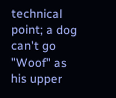technical point; a dog can't go "Woof" as his upper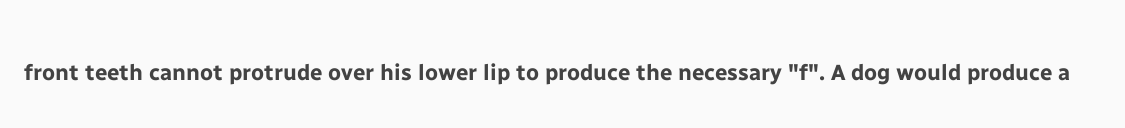front teeth cannot protrude over his lower lip to produce the necessary "f". A dog would produce a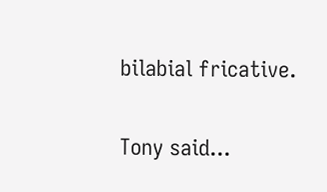bilabial fricative.

Tony said...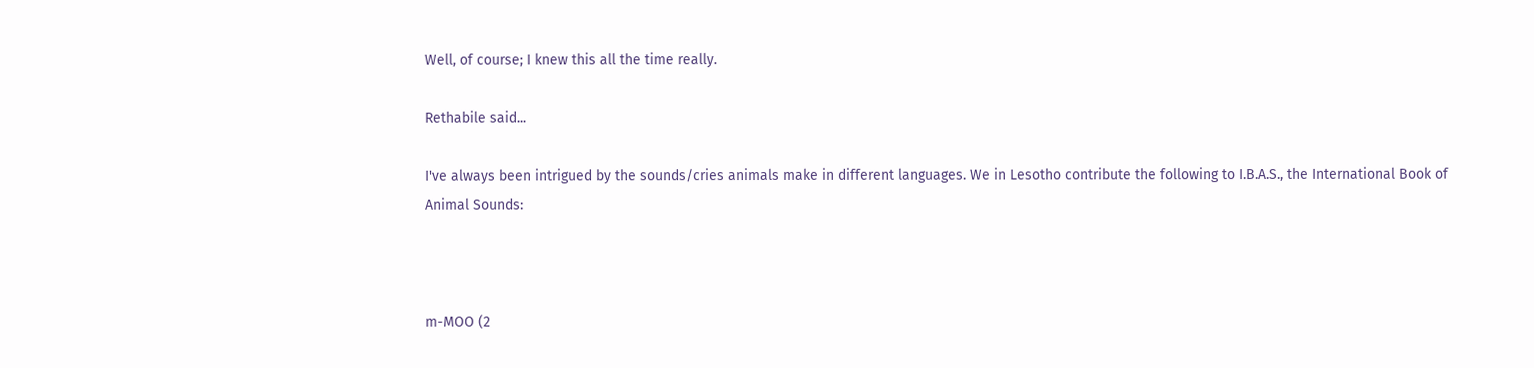Well, of course; I knew this all the time really.

Rethabile said...

I've always been intrigued by the sounds/cries animals make in different languages. We in Lesotho contribute the following to I.B.A.S., the International Book of Animal Sounds:



m-MOO (2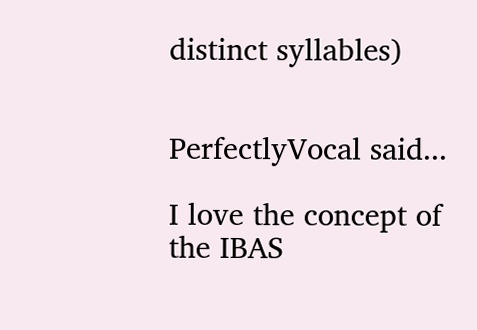distinct syllables)


PerfectlyVocal said...

I love the concept of the IBAS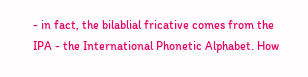- in fact, the bilablial fricative comes from the IPA - the International Phonetic Alphabet. How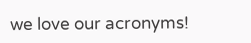we love our acronyms!